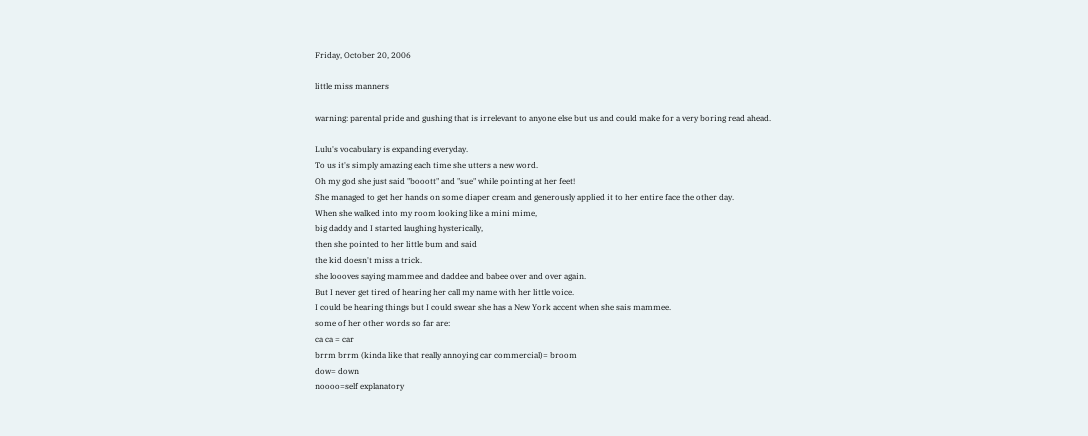Friday, October 20, 2006

little miss manners

warning: parental pride and gushing that is irrelevant to anyone else but us and could make for a very boring read ahead.

Lulu's vocabulary is expanding everyday.
To us it's simply amazing each time she utters a new word.
Oh my god she just said "booott" and "sue" while pointing at her feet!
She managed to get her hands on some diaper cream and generously applied it to her entire face the other day.
When she walked into my room looking like a mini mime,
big daddy and I started laughing hysterically,
then she pointed to her little bum and said
the kid doesn't miss a trick.
she loooves saying mammee and daddee and babee over and over again.
But I never get tired of hearing her call my name with her little voice.
I could be hearing things but I could swear she has a New York accent when she sais mammee.
some of her other words so far are:
ca ca = car
brrm brrm (kinda like that really annoying car commercial)= broom
dow= down
noooo=self explanatory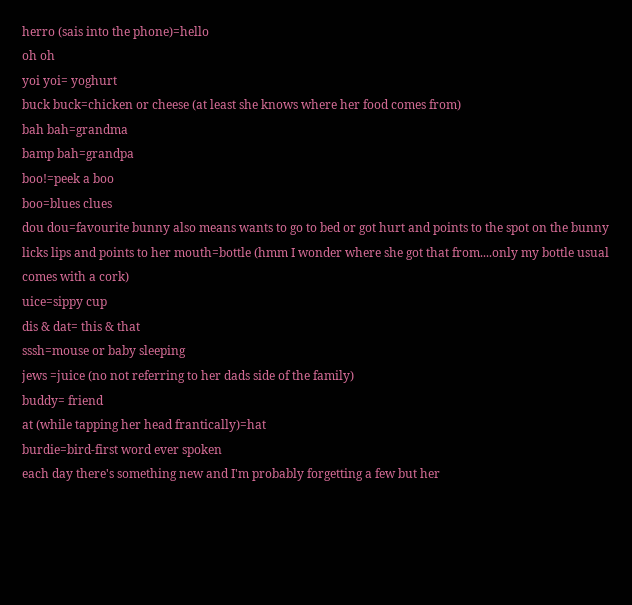herro (sais into the phone)=hello
oh oh
yoi yoi= yoghurt
buck buck=chicken or cheese (at least she knows where her food comes from)
bah bah=grandma
bamp bah=grandpa
boo!=peek a boo
boo=blues clues
dou dou=favourite bunny also means wants to go to bed or got hurt and points to the spot on the bunny
licks lips and points to her mouth=bottle (hmm I wonder where she got that from....only my bottle usual comes with a cork)
uice=sippy cup
dis & dat= this & that
sssh=mouse or baby sleeping
jews =juice (no not referring to her dads side of the family)
buddy= friend
at (while tapping her head frantically)=hat
burdie=bird-first word ever spoken
each day there's something new and I'm probably forgetting a few but her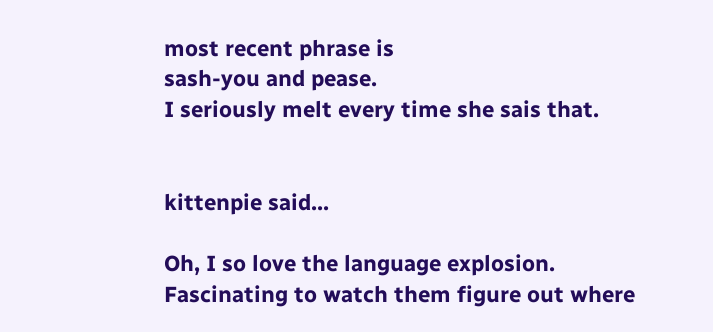most recent phrase is
sash-you and pease.
I seriously melt every time she sais that.


kittenpie said...

Oh, I so love the language explosion. Fascinating to watch them figure out where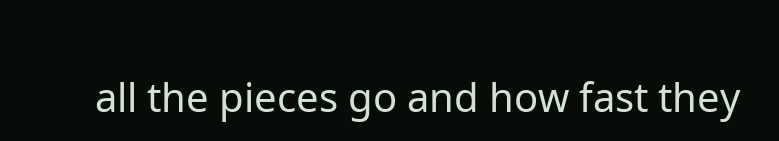all the pieces go and how fast they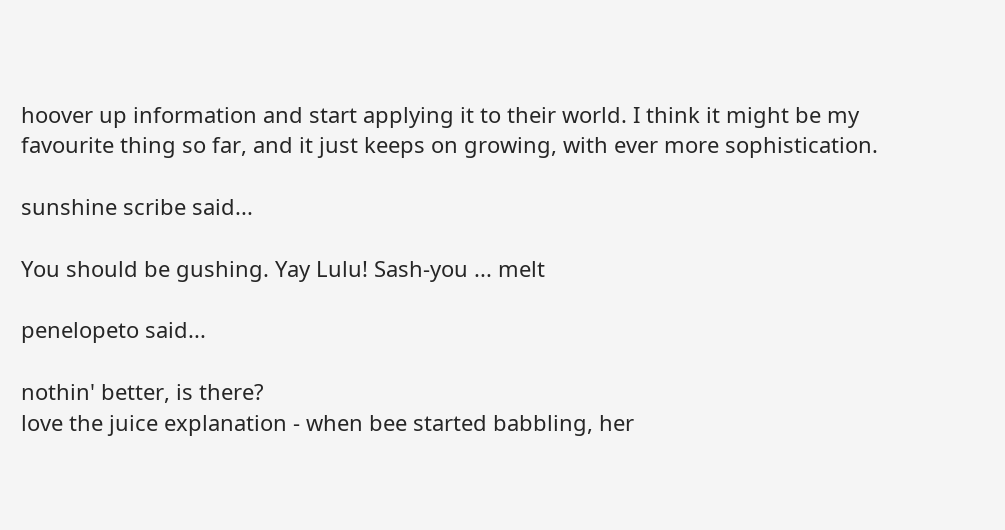hoover up information and start applying it to their world. I think it might be my favourite thing so far, and it just keeps on growing, with ever more sophistication.

sunshine scribe said...

You should be gushing. Yay Lulu! Sash-you ... melt

penelopeto said...

nothin' better, is there?
love the juice explanation - when bee started babbling, her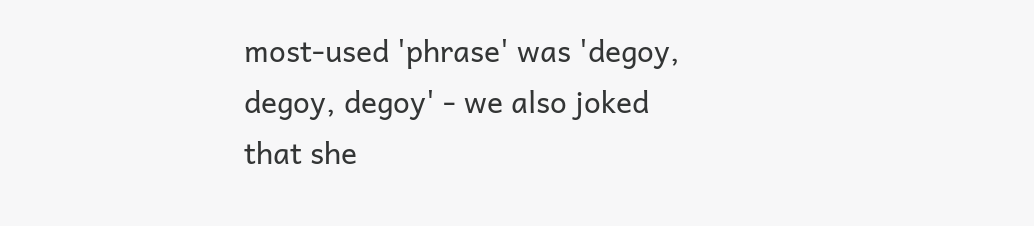most-used 'phrase' was 'degoy, degoy, degoy' - we also joked that she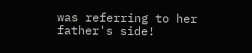was referring to her father's side!